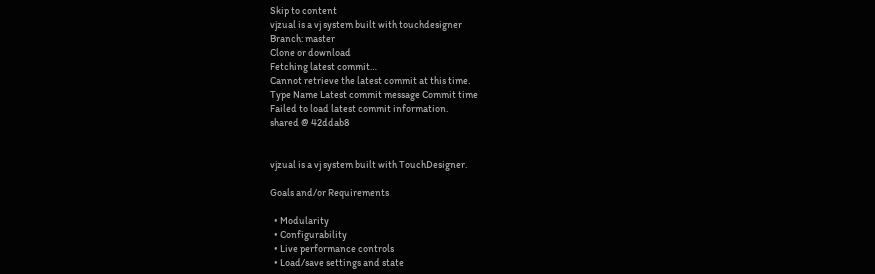Skip to content
vjzual is a vj system built with touchdesigner
Branch: master
Clone or download
Fetching latest commit…
Cannot retrieve the latest commit at this time.
Type Name Latest commit message Commit time
Failed to load latest commit information.
shared @ 42ddab8


vjzual is a vj system built with TouchDesigner.

Goals and/or Requirements

  • Modularity
  • Configurability
  • Live performance controls
  • Load/save settings and state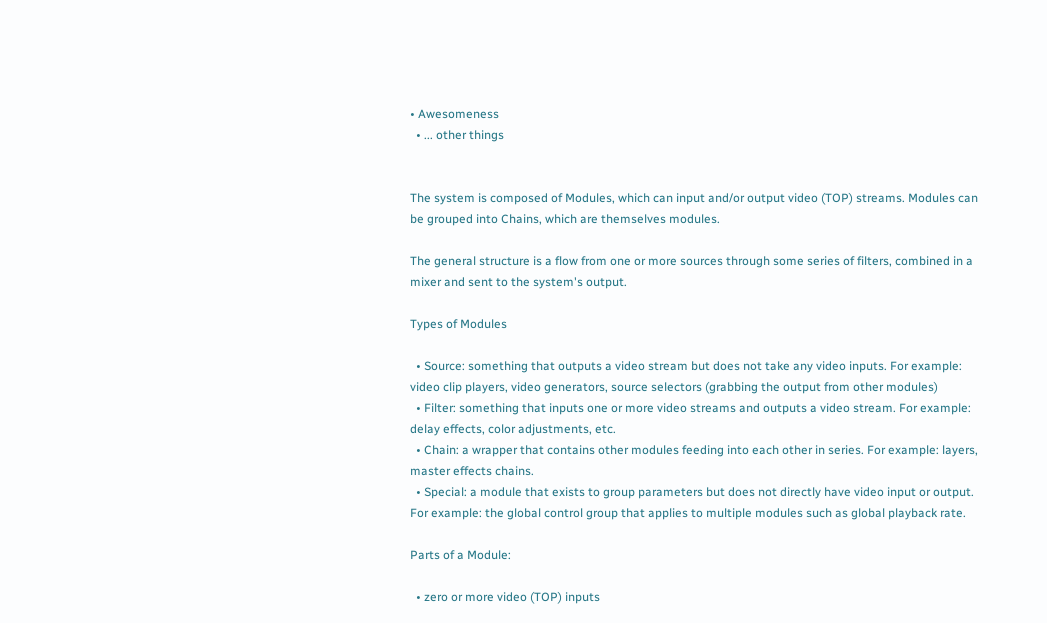• Awesomeness
  • ... other things


The system is composed of Modules, which can input and/or output video (TOP) streams. Modules can be grouped into Chains, which are themselves modules.

The general structure is a flow from one or more sources through some series of filters, combined in a mixer and sent to the system's output.

Types of Modules

  • Source: something that outputs a video stream but does not take any video inputs. For example: video clip players, video generators, source selectors (grabbing the output from other modules)
  • Filter: something that inputs one or more video streams and outputs a video stream. For example: delay effects, color adjustments, etc.
  • Chain: a wrapper that contains other modules feeding into each other in series. For example: layers, master effects chains.
  • Special: a module that exists to group parameters but does not directly have video input or output. For example: the global control group that applies to multiple modules such as global playback rate.

Parts of a Module:

  • zero or more video (TOP) inputs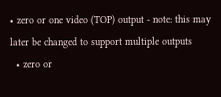• zero or one video (TOP) output - note: this may later be changed to support multiple outputs
  • zero or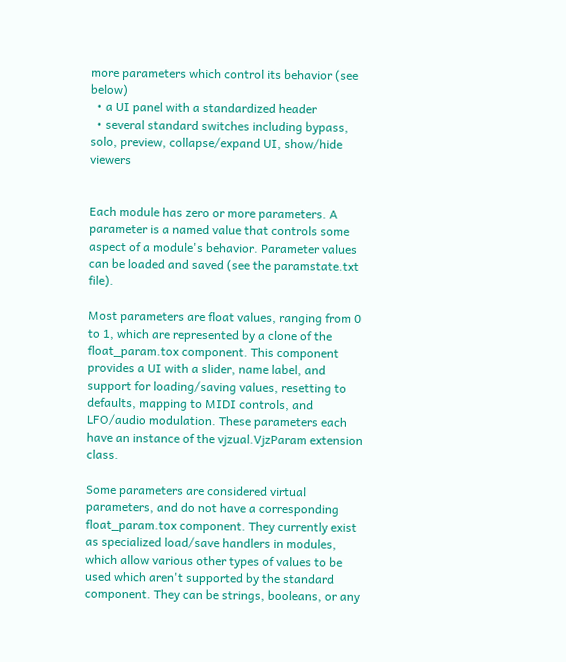more parameters which control its behavior (see below)
  • a UI panel with a standardized header
  • several standard switches including bypass, solo, preview, collapse/expand UI, show/hide viewers


Each module has zero or more parameters. A parameter is a named value that controls some aspect of a module's behavior. Parameter values can be loaded and saved (see the paramstate.txt file).

Most parameters are float values, ranging from 0 to 1, which are represented by a clone of the float_param.tox component. This component provides a UI with a slider, name label, and support for loading/saving values, resetting to defaults, mapping to MIDI controls, and LFO/audio modulation. These parameters each have an instance of the vjzual.VjzParam extension class.

Some parameters are considered virtual parameters, and do not have a corresponding float_param.tox component. They currently exist as specialized load/save handlers in modules, which allow various other types of values to be used which aren't supported by the standard component. They can be strings, booleans, or any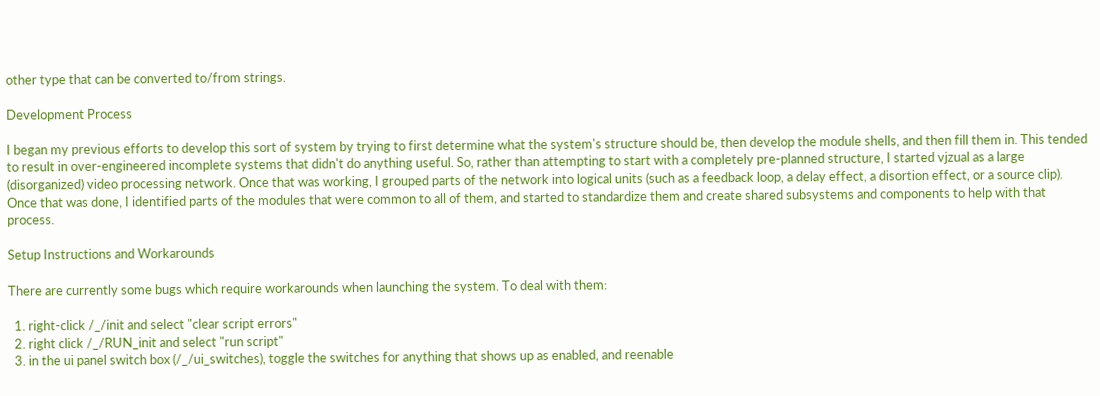other type that can be converted to/from strings.

Development Process

I began my previous efforts to develop this sort of system by trying to first determine what the system's structure should be, then develop the module shells, and then fill them in. This tended to result in over-engineered incomplete systems that didn't do anything useful. So, rather than attempting to start with a completely pre-planned structure, I started vjzual as a large (disorganized) video processing network. Once that was working, I grouped parts of the network into logical units (such as a feedback loop, a delay effect, a disortion effect, or a source clip). Once that was done, I identified parts of the modules that were common to all of them, and started to standardize them and create shared subsystems and components to help with that process.

Setup Instructions and Workarounds

There are currently some bugs which require workarounds when launching the system. To deal with them:

  1. right-click /_/init and select "clear script errors"
  2. right click /_/RUN_init and select "run script"
  3. in the ui panel switch box (/_/ui_switches), toggle the switches for anything that shows up as enabled, and reenable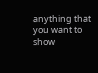anything that you want to show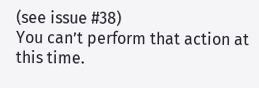(see issue #38)
You can’t perform that action at this time.